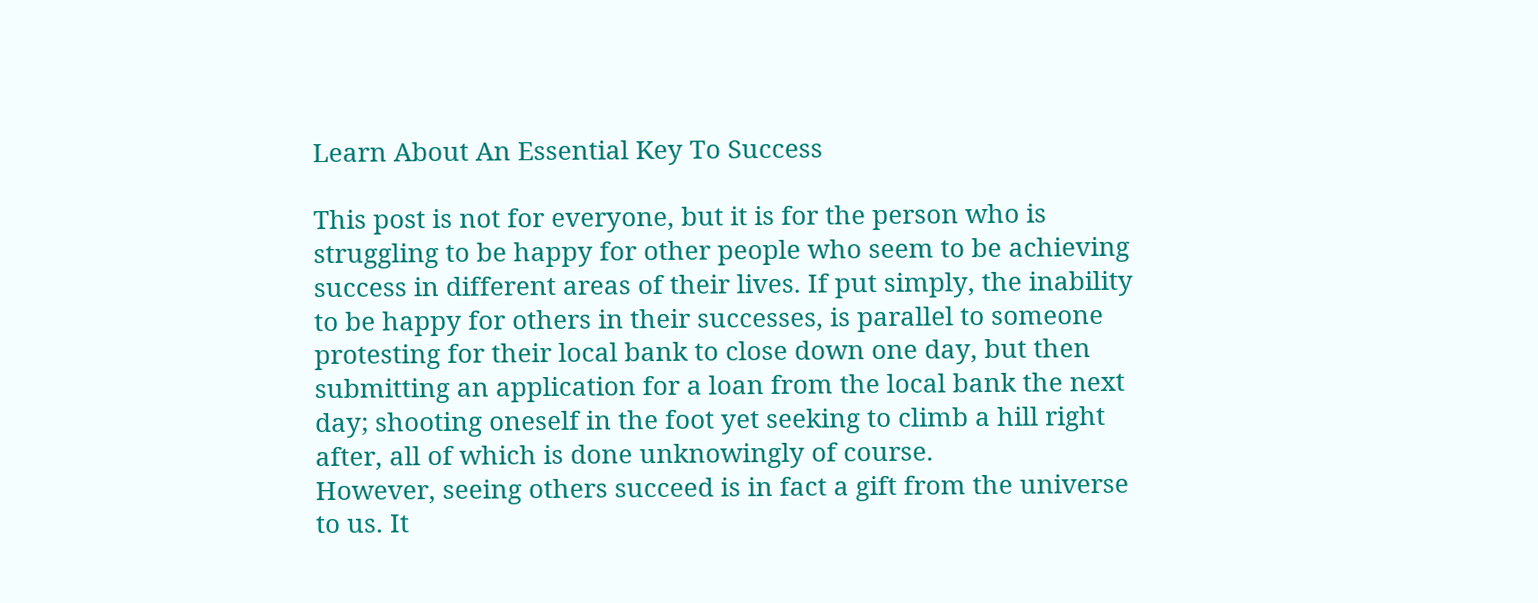Learn About An Essential Key To Success

This post is not for everyone, but it is for the person who is struggling to be happy for other people who seem to be achieving success in different areas of their lives. If put simply, the inability to be happy for others in their successes, is parallel to someone protesting for their local bank to close down one day, but then submitting an application for a loan from the local bank the next day; shooting oneself in the foot yet seeking to climb a hill right after, all of which is done unknowingly of course.
However, seeing others succeed is in fact a gift from the universe to us. It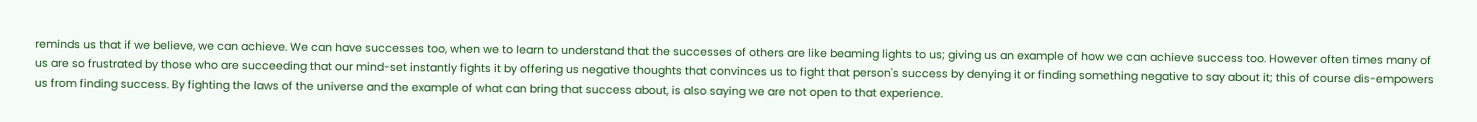reminds us that if we believe, we can achieve. We can have successes too, when we to learn to understand that the successes of others are like beaming lights to us; giving us an example of how we can achieve success too. However often times many of us are so frustrated by those who are succeeding that our mind-set instantly fights it by offering us negative thoughts that convinces us to fight that person's success by denying it or finding something negative to say about it; this of course dis-empowers us from finding success. By fighting the laws of the universe and the example of what can bring that success about, is also saying we are not open to that experience.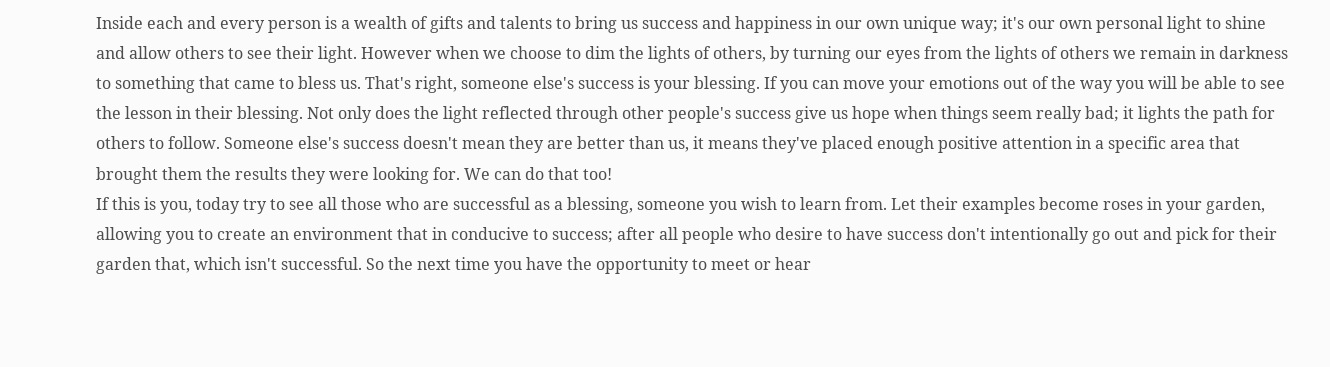Inside each and every person is a wealth of gifts and talents to bring us success and happiness in our own unique way; it's our own personal light to shine and allow others to see their light. However when we choose to dim the lights of others, by turning our eyes from the lights of others we remain in darkness to something that came to bless us. That's right, someone else's success is your blessing. If you can move your emotions out of the way you will be able to see the lesson in their blessing. Not only does the light reflected through other people's success give us hope when things seem really bad; it lights the path for others to follow. Someone else's success doesn't mean they are better than us, it means they've placed enough positive attention in a specific area that brought them the results they were looking for. We can do that too!
If this is you, today try to see all those who are successful as a blessing, someone you wish to learn from. Let their examples become roses in your garden, allowing you to create an environment that in conducive to success; after all people who desire to have success don't intentionally go out and pick for their garden that, which isn't successful. So the next time you have the opportunity to meet or hear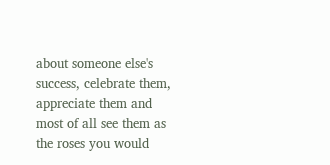about someone else's success, celebrate them, appreciate them and most of all see them as the roses you would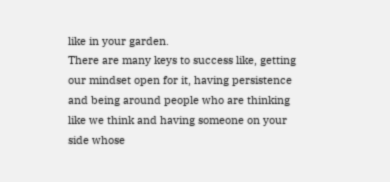like in your garden.
There are many keys to success like, getting our mindset open for it, having persistence and being around people who are thinking like we think and having someone on your side whose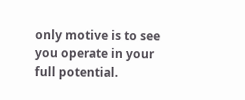only motive is to see you operate in your full potential.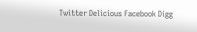Twitter Delicious Facebook Digg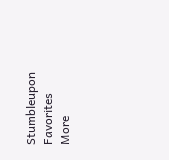Stumbleupon Favorites More